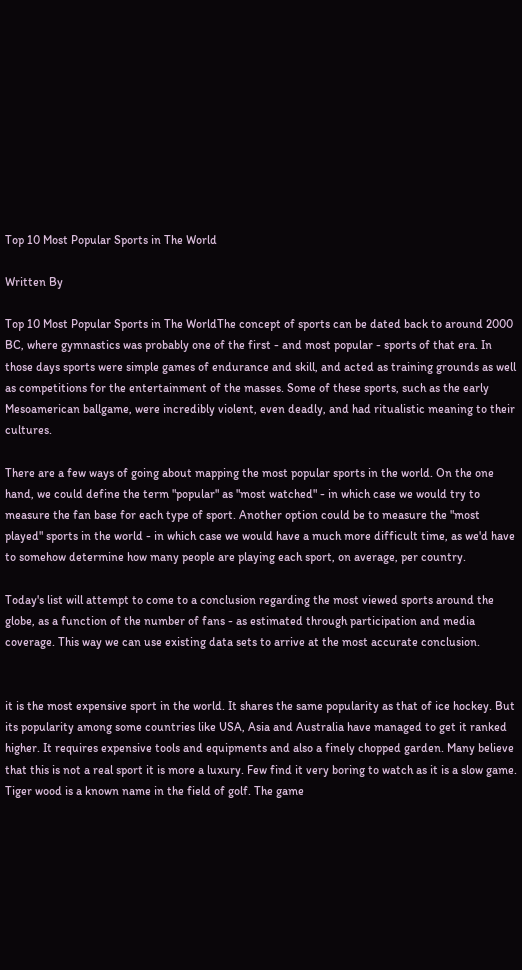Top 10 Most Popular Sports in The World

Written By

Top 10 Most Popular Sports in The WorldThe concept of sports can be dated back to around 2000 BC, where gymnastics was probably one of the first - and most popular - sports of that era. In those days sports were simple games of endurance and skill, and acted as training grounds as well as competitions for the entertainment of the masses. Some of these sports, such as the early Mesoamerican ballgame, were incredibly violent, even deadly, and had ritualistic meaning to their cultures.

There are a few ways of going about mapping the most popular sports in the world. On the one hand, we could define the term "popular" as "most watched" - in which case we would try to measure the fan base for each type of sport. Another option could be to measure the "most played" sports in the world - in which case we would have a much more difficult time, as we'd have to somehow determine how many people are playing each sport, on average, per country.

Today's list will attempt to come to a conclusion regarding the most viewed sports around the globe, as a function of the number of fans - as estimated through participation and media coverage. This way we can use existing data sets to arrive at the most accurate conclusion.


it is the most expensive sport in the world. It shares the same popularity as that of ice hockey. But its popularity among some countries like USA, Asia and Australia have managed to get it ranked higher. It requires expensive tools and equipments and also a finely chopped garden. Many believe that this is not a real sport it is more a luxury. Few find it very boring to watch as it is a slow game. Tiger wood is a known name in the field of golf. The game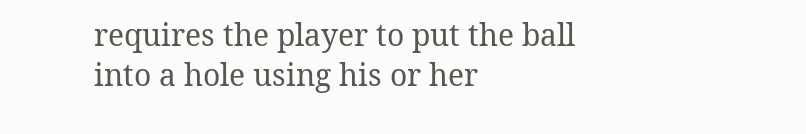requires the player to put the ball into a hole using his or her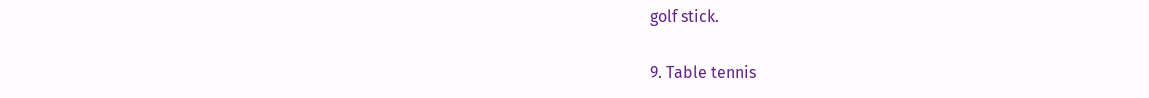golf stick.

9. Table tennis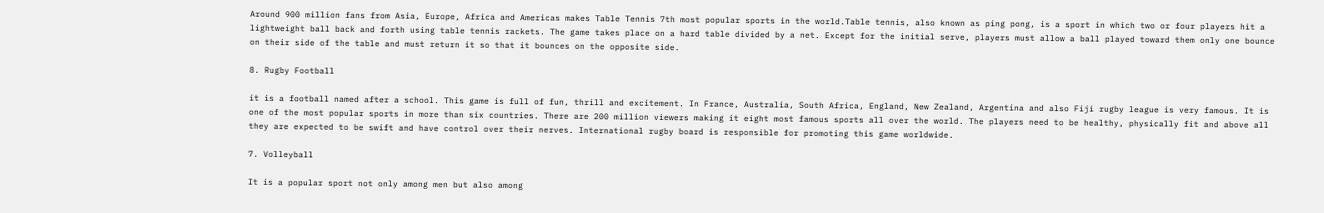Around 900 million fans from Asia, Europe, Africa and Americas makes Table Tennis 7th most popular sports in the world.Table tennis, also known as ping pong, is a sport in which two or four players hit a lightweight ball back and forth using table tennis rackets. The game takes place on a hard table divided by a net. Except for the initial serve, players must allow a ball played toward them only one bounce on their side of the table and must return it so that it bounces on the opposite side.

8. Rugby Football

it is a football named after a school. This game is full of fun, thrill and excitement. In France, Australia, South Africa, England, New Zealand, Argentina and also Fiji rugby league is very famous. It is one of the most popular sports in more than six countries. There are 200 million viewers making it eight most famous sports all over the world. The players need to be healthy, physically fit and above all they are expected to be swift and have control over their nerves. International rugby board is responsible for promoting this game worldwide.

7. Volleyball

It is a popular sport not only among men but also among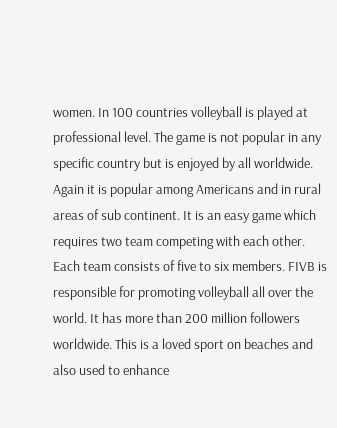women. In 100 countries volleyball is played at professional level. The game is not popular in any specific country but is enjoyed by all worldwide. Again it is popular among Americans and in rural areas of sub continent. It is an easy game which requires two team competing with each other. Each team consists of five to six members. FIVB is responsible for promoting volleyball all over the world. It has more than 200 million followers worldwide. This is a loved sport on beaches and also used to enhance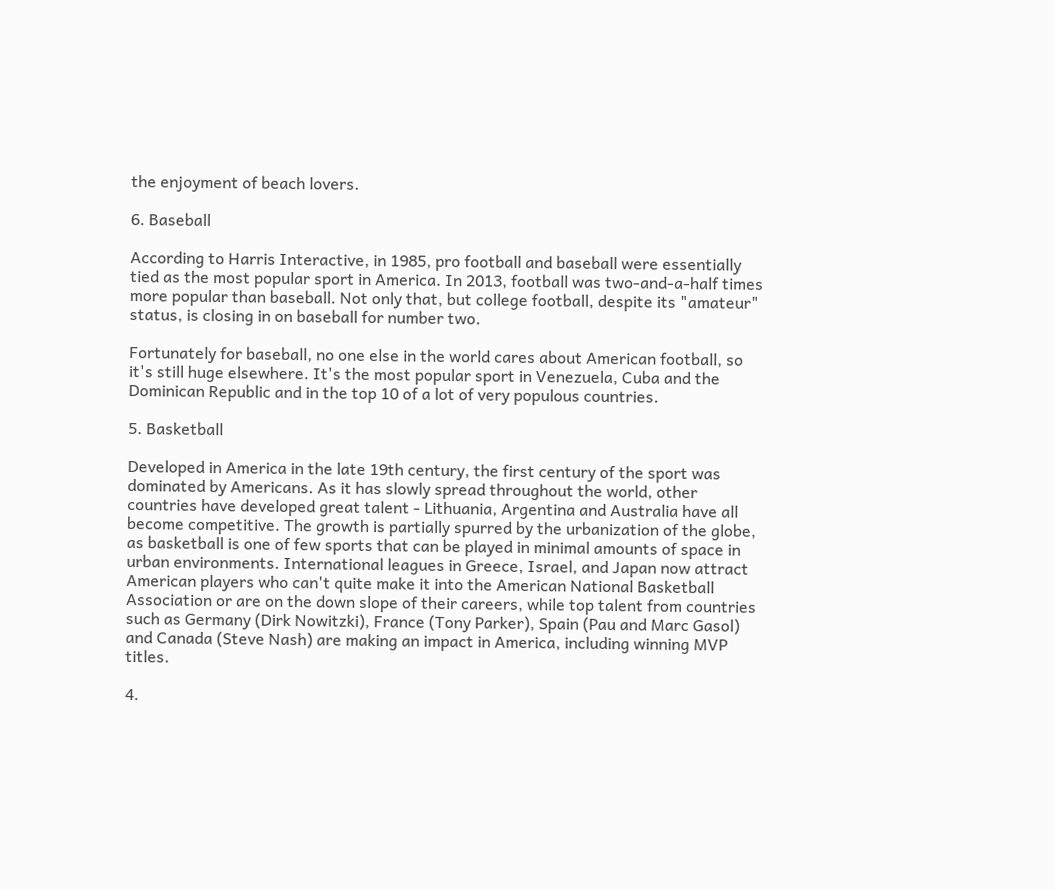the enjoyment of beach lovers.

6. Baseball

According to Harris Interactive, in 1985, pro football and baseball were essentially tied as the most popular sport in America. In 2013, football was two-and-a-half times more popular than baseball. Not only that, but college football, despite its "amateur" status, is closing in on baseball for number two.

Fortunately for baseball, no one else in the world cares about American football, so it's still huge elsewhere. It's the most popular sport in Venezuela, Cuba and the Dominican Republic and in the top 10 of a lot of very populous countries.

5. Basketball

Developed in America in the late 19th century, the first century of the sport was dominated by Americans. As it has slowly spread throughout the world, other countries have developed great talent - Lithuania, Argentina and Australia have all become competitive. The growth is partially spurred by the urbanization of the globe, as basketball is one of few sports that can be played in minimal amounts of space in urban environments. International leagues in Greece, Israel, and Japan now attract American players who can't quite make it into the American National Basketball Association or are on the down slope of their careers, while top talent from countries such as Germany (Dirk Nowitzki), France (Tony Parker), Spain (Pau and Marc Gasol) and Canada (Steve Nash) are making an impact in America, including winning MVP titles.

4.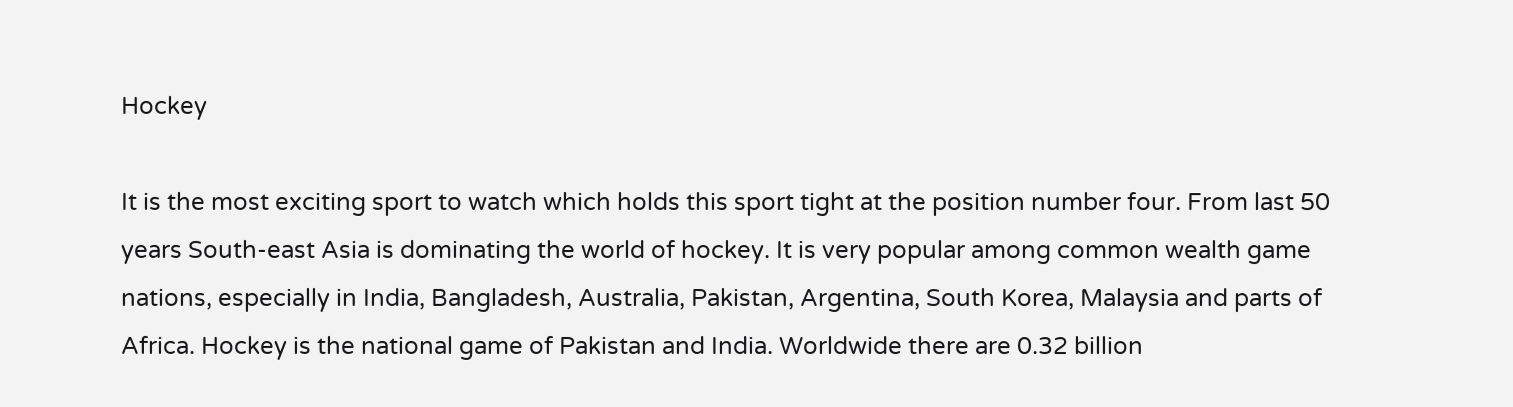Hockey

It is the most exciting sport to watch which holds this sport tight at the position number four. From last 50 years South-east Asia is dominating the world of hockey. It is very popular among common wealth game nations, especially in India, Bangladesh, Australia, Pakistan, Argentina, South Korea, Malaysia and parts of Africa. Hockey is the national game of Pakistan and India. Worldwide there are 0.32 billion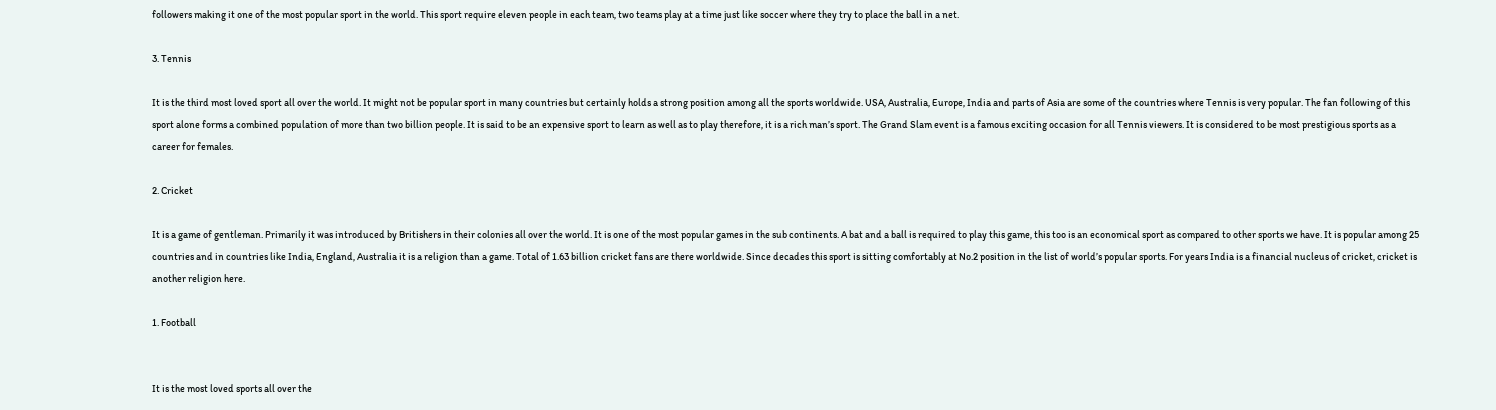followers making it one of the most popular sport in the world. This sport require eleven people in each team, two teams play at a time just like soccer where they try to place the ball in a net.

3. Tennis

It is the third most loved sport all over the world. It might not be popular sport in many countries but certainly holds a strong position among all the sports worldwide. USA, Australia, Europe, India and parts of Asia are some of the countries where Tennis is very popular. The fan following of this sport alone forms a combined population of more than two billion people. It is said to be an expensive sport to learn as well as to play therefore, it is a rich man’s sport. The Grand Slam event is a famous exciting occasion for all Tennis viewers. It is considered to be most prestigious sports as a career for females.

2. Cricket

It is a game of gentleman. Primarily it was introduced by Britishers in their colonies all over the world. It is one of the most popular games in the sub continents. A bat and a ball is required to play this game, this too is an economical sport as compared to other sports we have. It is popular among 25 countries and in countries like India, England, Australia it is a religion than a game. Total of 1.63 billion cricket fans are there worldwide. Since decades this sport is sitting comfortably at No.2 position in the list of world’s popular sports. For years India is a financial nucleus of cricket, cricket is another religion here.

1. Football


It is the most loved sports all over the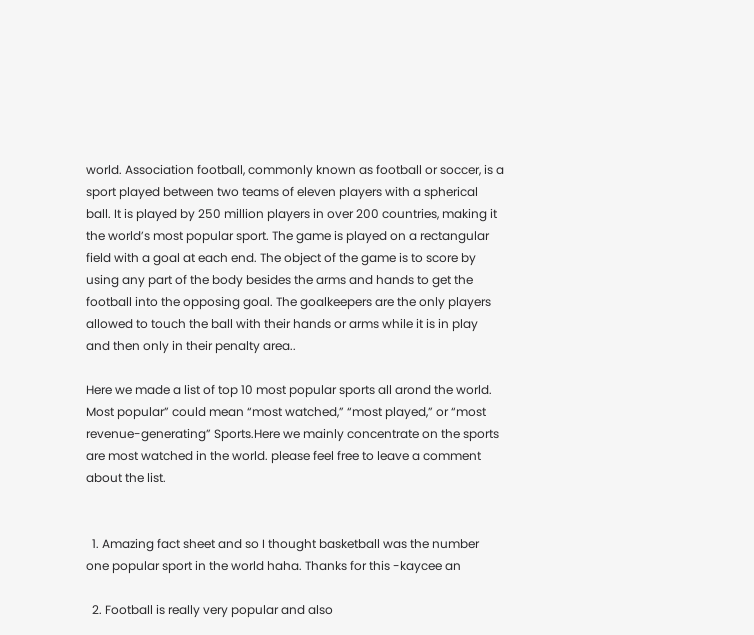world. Association football, commonly known as football or soccer, is a sport played between two teams of eleven players with a spherical ball. It is played by 250 million players in over 200 countries, making it the world’s most popular sport. The game is played on a rectangular field with a goal at each end. The object of the game is to score by using any part of the body besides the arms and hands to get the football into the opposing goal. The goalkeepers are the only players allowed to touch the ball with their hands or arms while it is in play and then only in their penalty area..

Here we made a list of top 10 most popular sports all arond the world. Most popular” could mean “most watched,” “most played,” or “most revenue-generating” Sports.Here we mainly concentrate on the sports are most watched in the world. please feel free to leave a comment about the list.


  1. Amazing fact sheet and so I thought basketball was the number one popular sport in the world haha. Thanks for this -kaycee an

  2. Football is really very popular and also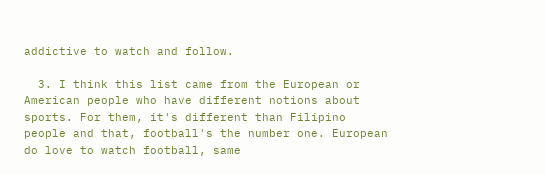addictive to watch and follow.

  3. I think this list came from the European or American people who have different notions about sports. For them, it's different than Filipino people and that, football's the number one. European do love to watch football, same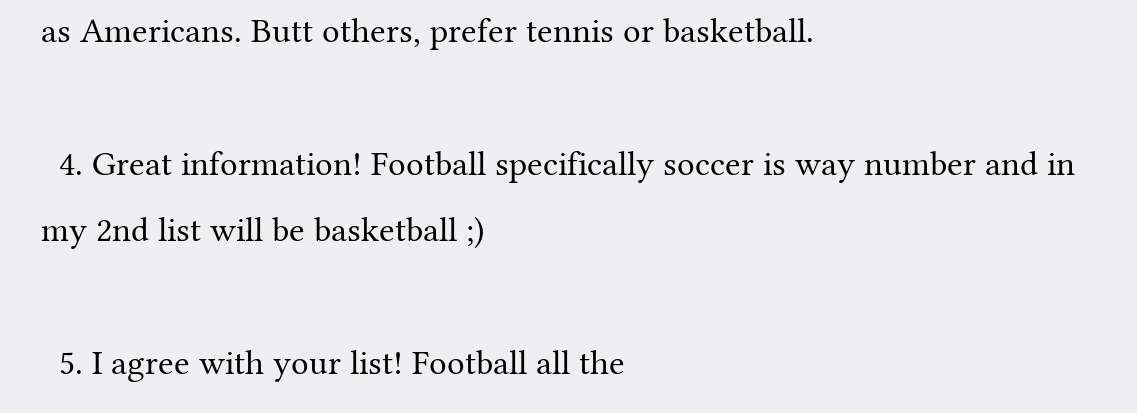as Americans. Butt others, prefer tennis or basketball.

  4. Great information! Football specifically soccer is way number and in my 2nd list will be basketball ;)

  5. I agree with your list! Football all the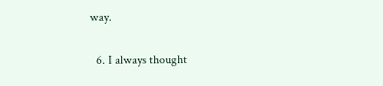way.

  6. I always thought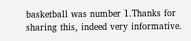basketball was number 1.Thanks for sharing this, indeed very informative.